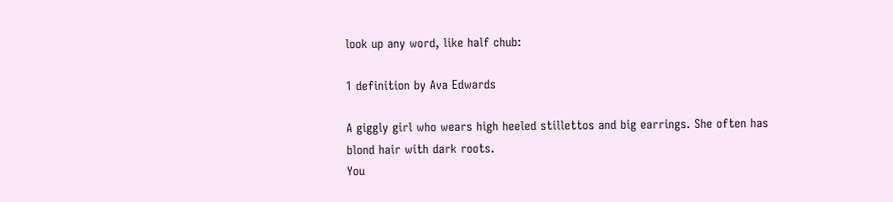look up any word, like half chub:

1 definition by Ava Edwards

A giggly girl who wears high heeled stillettos and big earrings. She often has blond hair with dark roots.
You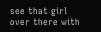see that girl over there with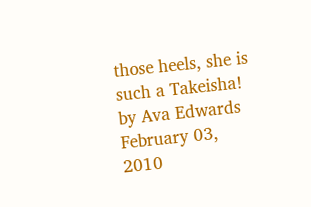those heels, she is such a Takeisha!
by Ava Edwards February 03, 2010